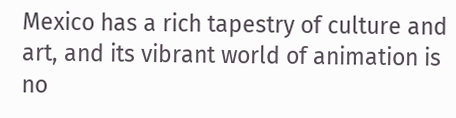Mexico has a rich tapestry of culture and art, and its vibrant world of animation is no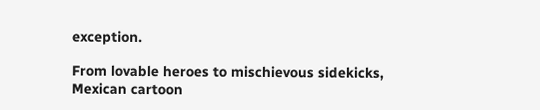exception.

From lovable heroes to mischievous sidekicks, Mexican cartoon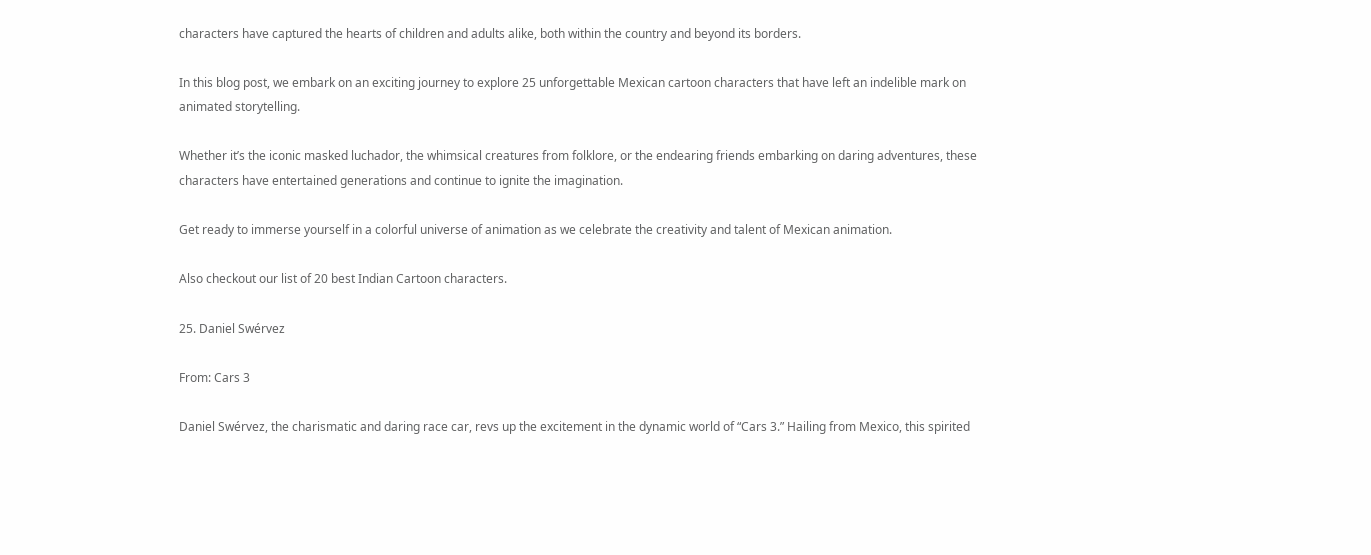characters have captured the hearts of children and adults alike, both within the country and beyond its borders.

In this blog post, we embark on an exciting journey to explore 25 unforgettable Mexican cartoon characters that have left an indelible mark on animated storytelling.

Whether it’s the iconic masked luchador, the whimsical creatures from folklore, or the endearing friends embarking on daring adventures, these characters have entertained generations and continue to ignite the imagination.

Get ready to immerse yourself in a colorful universe of animation as we celebrate the creativity and talent of Mexican animation.

Also checkout our list of 20 best Indian Cartoon characters.

25. Daniel Swérvez

From: Cars 3

Daniel Swérvez, the charismatic and daring race car, revs up the excitement in the dynamic world of “Cars 3.” Hailing from Mexico, this spirited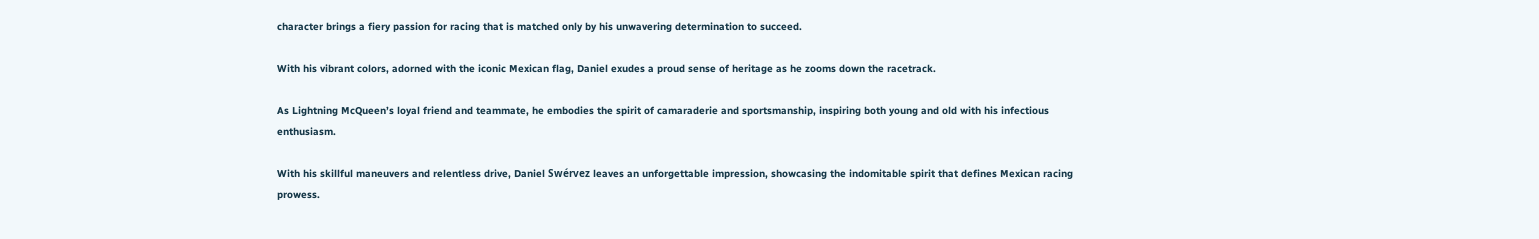character brings a fiery passion for racing that is matched only by his unwavering determination to succeed.

With his vibrant colors, adorned with the iconic Mexican flag, Daniel exudes a proud sense of heritage as he zooms down the racetrack.

As Lightning McQueen’s loyal friend and teammate, he embodies the spirit of camaraderie and sportsmanship, inspiring both young and old with his infectious enthusiasm.

With his skillful maneuvers and relentless drive, Daniel Swérvez leaves an unforgettable impression, showcasing the indomitable spirit that defines Mexican racing prowess.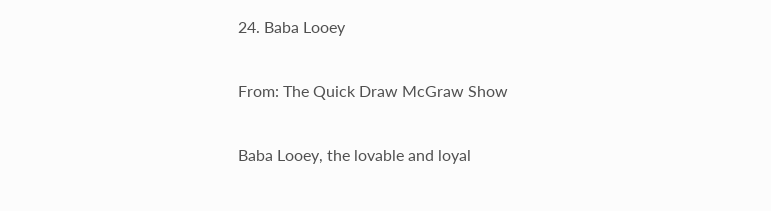24. Baba Looey

From: The Quick Draw McGraw Show

Baba Looey, the lovable and loyal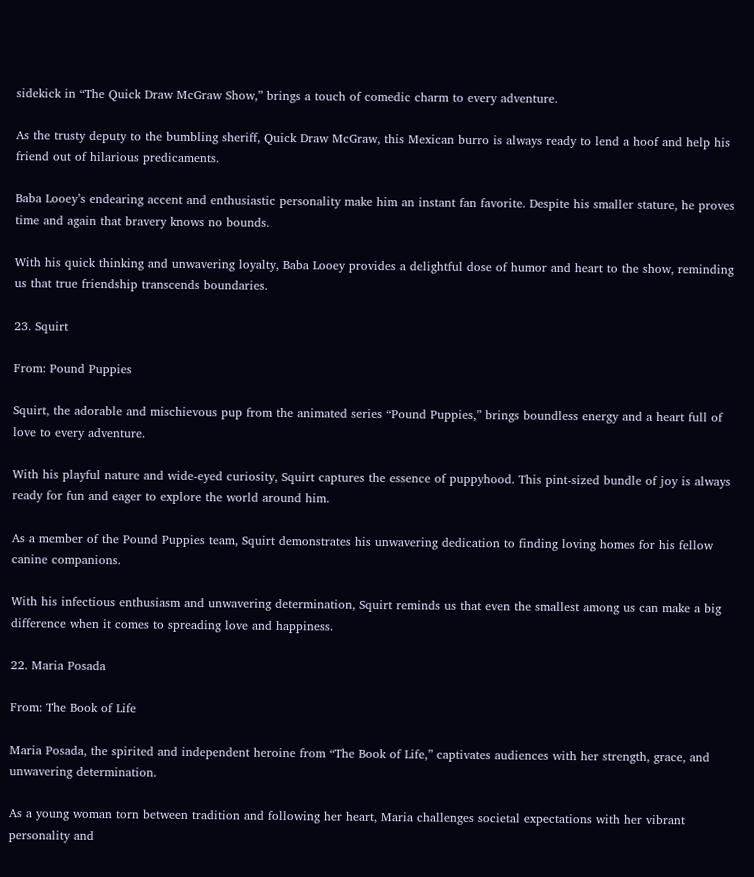sidekick in “The Quick Draw McGraw Show,” brings a touch of comedic charm to every adventure.

As the trusty deputy to the bumbling sheriff, Quick Draw McGraw, this Mexican burro is always ready to lend a hoof and help his friend out of hilarious predicaments.

Baba Looey’s endearing accent and enthusiastic personality make him an instant fan favorite. Despite his smaller stature, he proves time and again that bravery knows no bounds.

With his quick thinking and unwavering loyalty, Baba Looey provides a delightful dose of humor and heart to the show, reminding us that true friendship transcends boundaries.

23. Squirt

From: Pound Puppies

Squirt, the adorable and mischievous pup from the animated series “Pound Puppies,” brings boundless energy and a heart full of love to every adventure.

With his playful nature and wide-eyed curiosity, Squirt captures the essence of puppyhood. This pint-sized bundle of joy is always ready for fun and eager to explore the world around him.

As a member of the Pound Puppies team, Squirt demonstrates his unwavering dedication to finding loving homes for his fellow canine companions.

With his infectious enthusiasm and unwavering determination, Squirt reminds us that even the smallest among us can make a big difference when it comes to spreading love and happiness.

22. Maria Posada

From: The Book of Life

Maria Posada, the spirited and independent heroine from “The Book of Life,” captivates audiences with her strength, grace, and unwavering determination.

As a young woman torn between tradition and following her heart, Maria challenges societal expectations with her vibrant personality and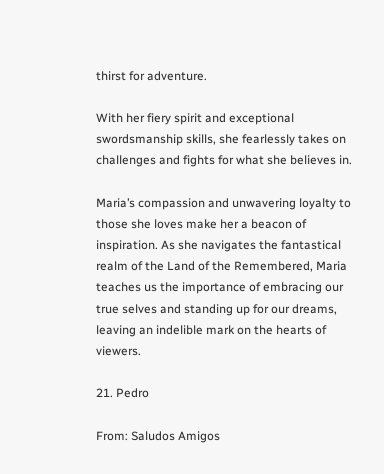thirst for adventure.

With her fiery spirit and exceptional swordsmanship skills, she fearlessly takes on challenges and fights for what she believes in.

Maria’s compassion and unwavering loyalty to those she loves make her a beacon of inspiration. As she navigates the fantastical realm of the Land of the Remembered, Maria teaches us the importance of embracing our true selves and standing up for our dreams, leaving an indelible mark on the hearts of viewers.

21. Pedro

From: Saludos Amigos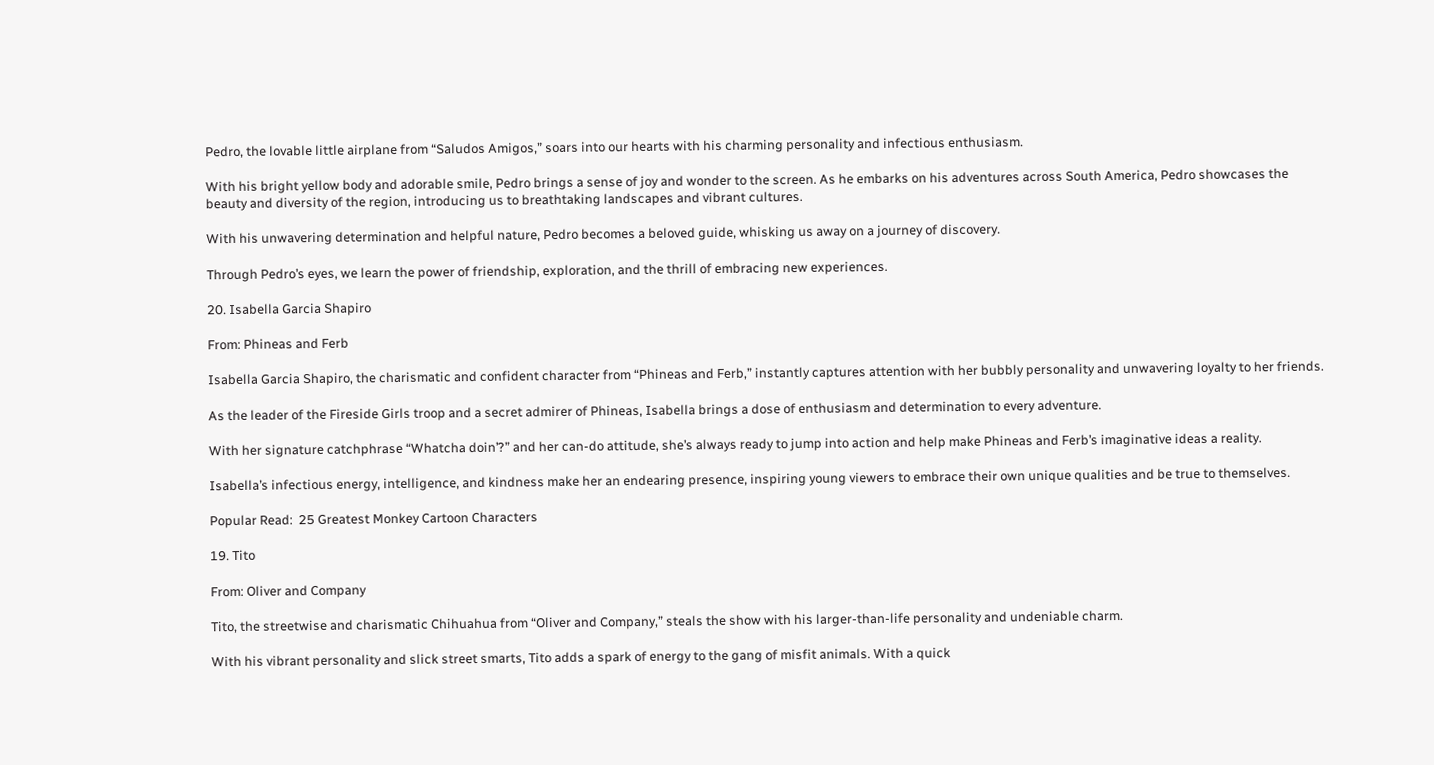Pedro, the lovable little airplane from “Saludos Amigos,” soars into our hearts with his charming personality and infectious enthusiasm.

With his bright yellow body and adorable smile, Pedro brings a sense of joy and wonder to the screen. As he embarks on his adventures across South America, Pedro showcases the beauty and diversity of the region, introducing us to breathtaking landscapes and vibrant cultures.

With his unwavering determination and helpful nature, Pedro becomes a beloved guide, whisking us away on a journey of discovery.

Through Pedro’s eyes, we learn the power of friendship, exploration, and the thrill of embracing new experiences.

20. Isabella Garcia Shapiro

From: Phineas and Ferb

Isabella Garcia Shapiro, the charismatic and confident character from “Phineas and Ferb,” instantly captures attention with her bubbly personality and unwavering loyalty to her friends.

As the leader of the Fireside Girls troop and a secret admirer of Phineas, Isabella brings a dose of enthusiasm and determination to every adventure.

With her signature catchphrase “Whatcha doin’?” and her can-do attitude, she’s always ready to jump into action and help make Phineas and Ferb’s imaginative ideas a reality.

Isabella’s infectious energy, intelligence, and kindness make her an endearing presence, inspiring young viewers to embrace their own unique qualities and be true to themselves.

Popular Read:  25 Greatest Monkey Cartoon Characters

19. Tito

From: Oliver and Company

Tito, the streetwise and charismatic Chihuahua from “Oliver and Company,” steals the show with his larger-than-life personality and undeniable charm.

With his vibrant personality and slick street smarts, Tito adds a spark of energy to the gang of misfit animals. With a quick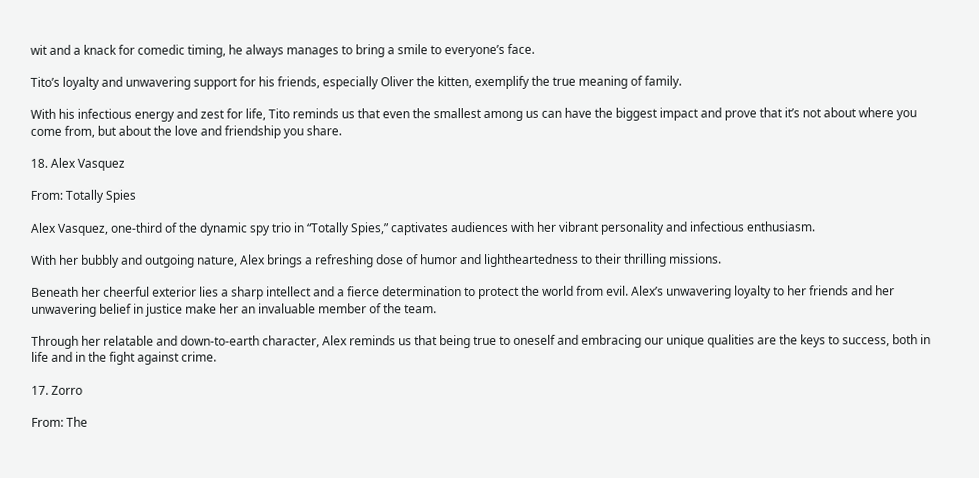wit and a knack for comedic timing, he always manages to bring a smile to everyone’s face.

Tito’s loyalty and unwavering support for his friends, especially Oliver the kitten, exemplify the true meaning of family.

With his infectious energy and zest for life, Tito reminds us that even the smallest among us can have the biggest impact and prove that it’s not about where you come from, but about the love and friendship you share.

18. Alex Vasquez

From: Totally Spies

Alex Vasquez, one-third of the dynamic spy trio in “Totally Spies,” captivates audiences with her vibrant personality and infectious enthusiasm.

With her bubbly and outgoing nature, Alex brings a refreshing dose of humor and lightheartedness to their thrilling missions.

Beneath her cheerful exterior lies a sharp intellect and a fierce determination to protect the world from evil. Alex’s unwavering loyalty to her friends and her unwavering belief in justice make her an invaluable member of the team.

Through her relatable and down-to-earth character, Alex reminds us that being true to oneself and embracing our unique qualities are the keys to success, both in life and in the fight against crime.

17. Zorro

From: The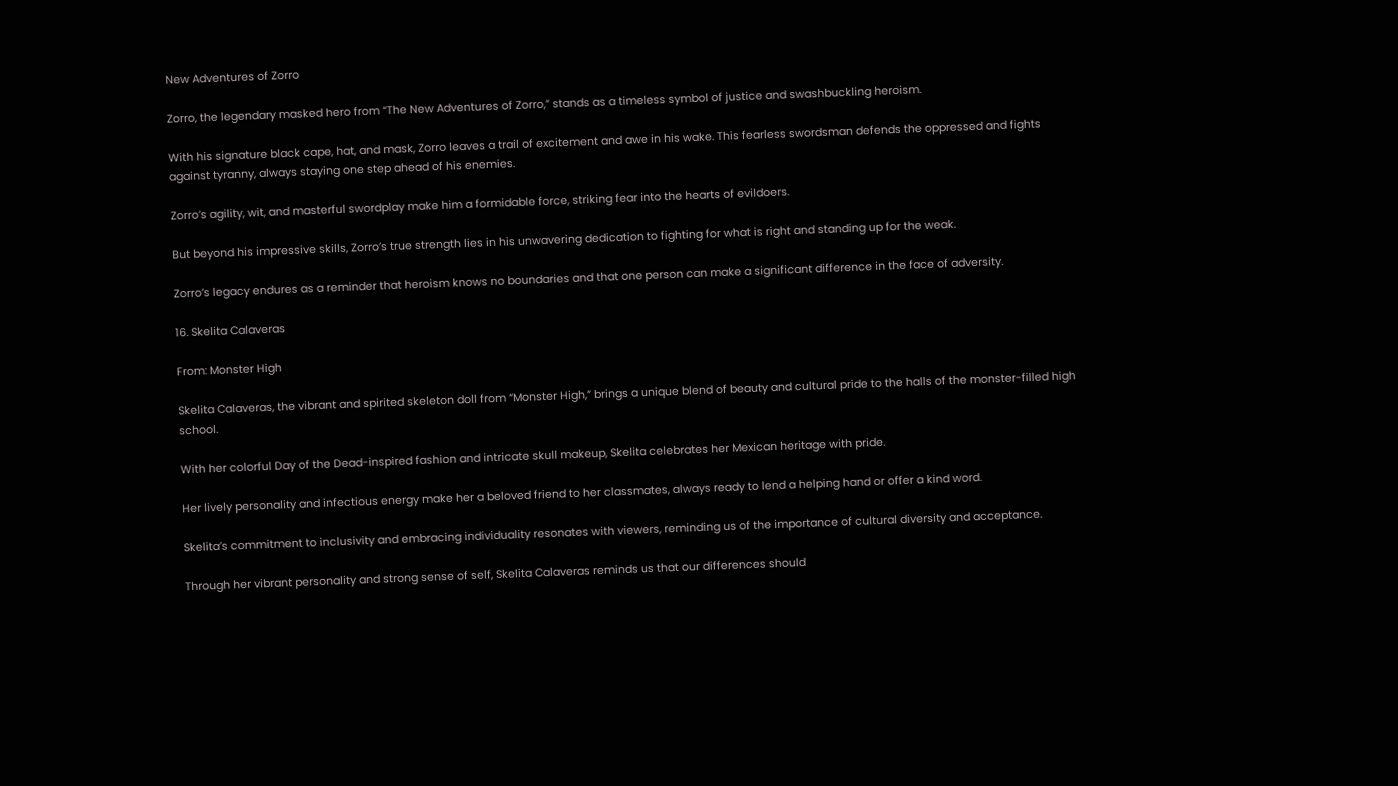New Adventures of Zorro

Zorro, the legendary masked hero from “The New Adventures of Zorro,” stands as a timeless symbol of justice and swashbuckling heroism.

With his signature black cape, hat, and mask, Zorro leaves a trail of excitement and awe in his wake. This fearless swordsman defends the oppressed and fights against tyranny, always staying one step ahead of his enemies.

Zorro’s agility, wit, and masterful swordplay make him a formidable force, striking fear into the hearts of evildoers.

But beyond his impressive skills, Zorro’s true strength lies in his unwavering dedication to fighting for what is right and standing up for the weak.

Zorro’s legacy endures as a reminder that heroism knows no boundaries and that one person can make a significant difference in the face of adversity.

16. Skelita Calaveras

From: Monster High

Skelita Calaveras, the vibrant and spirited skeleton doll from “Monster High,” brings a unique blend of beauty and cultural pride to the halls of the monster-filled high school.

With her colorful Day of the Dead-inspired fashion and intricate skull makeup, Skelita celebrates her Mexican heritage with pride.

Her lively personality and infectious energy make her a beloved friend to her classmates, always ready to lend a helping hand or offer a kind word.

Skelita’s commitment to inclusivity and embracing individuality resonates with viewers, reminding us of the importance of cultural diversity and acceptance.

Through her vibrant personality and strong sense of self, Skelita Calaveras reminds us that our differences should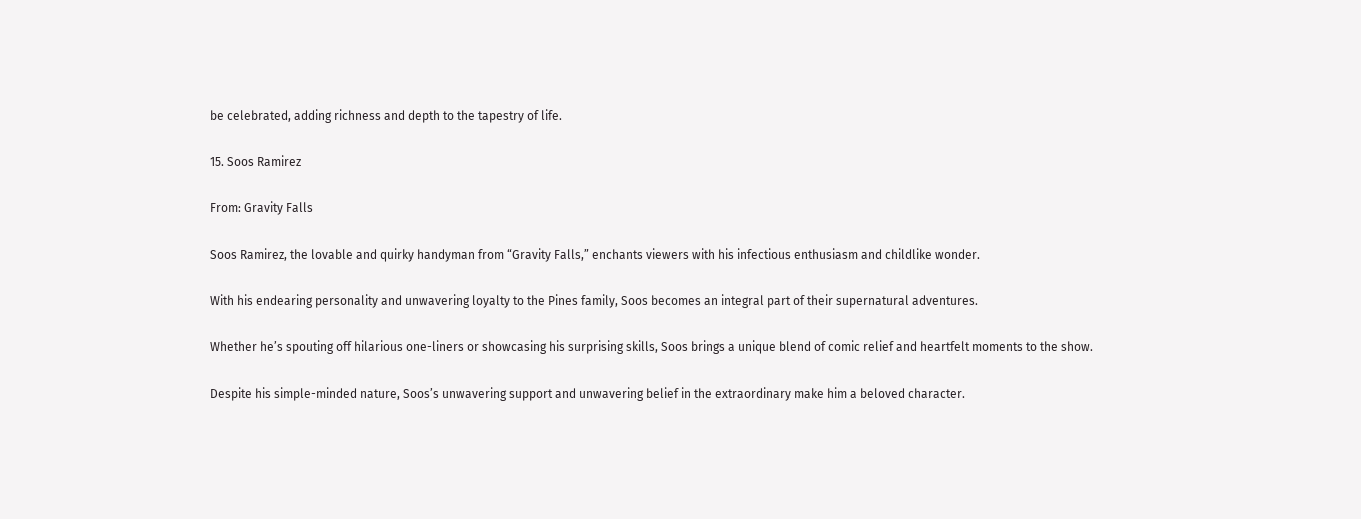be celebrated, adding richness and depth to the tapestry of life.

15. Soos Ramirez

From: Gravity Falls

Soos Ramirez, the lovable and quirky handyman from “Gravity Falls,” enchants viewers with his infectious enthusiasm and childlike wonder.

With his endearing personality and unwavering loyalty to the Pines family, Soos becomes an integral part of their supernatural adventures.

Whether he’s spouting off hilarious one-liners or showcasing his surprising skills, Soos brings a unique blend of comic relief and heartfelt moments to the show.

Despite his simple-minded nature, Soos’s unwavering support and unwavering belief in the extraordinary make him a beloved character.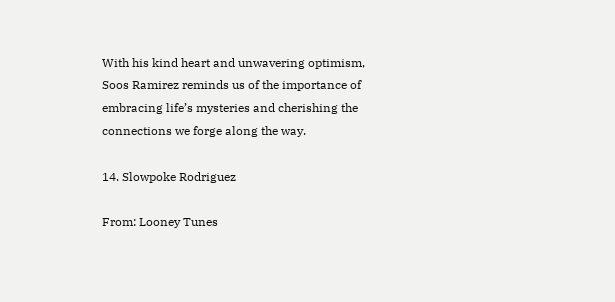With his kind heart and unwavering optimism, Soos Ramirez reminds us of the importance of embracing life’s mysteries and cherishing the connections we forge along the way.

14. Slowpoke Rodriguez

From: Looney Tunes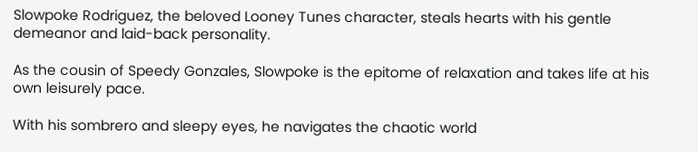Slowpoke Rodriguez, the beloved Looney Tunes character, steals hearts with his gentle demeanor and laid-back personality.

As the cousin of Speedy Gonzales, Slowpoke is the epitome of relaxation and takes life at his own leisurely pace.

With his sombrero and sleepy eyes, he navigates the chaotic world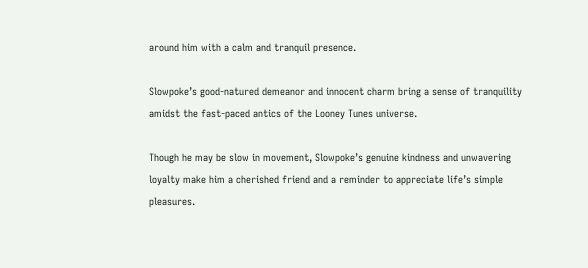around him with a calm and tranquil presence.

Slowpoke’s good-natured demeanor and innocent charm bring a sense of tranquility amidst the fast-paced antics of the Looney Tunes universe.

Though he may be slow in movement, Slowpoke’s genuine kindness and unwavering loyalty make him a cherished friend and a reminder to appreciate life’s simple pleasures.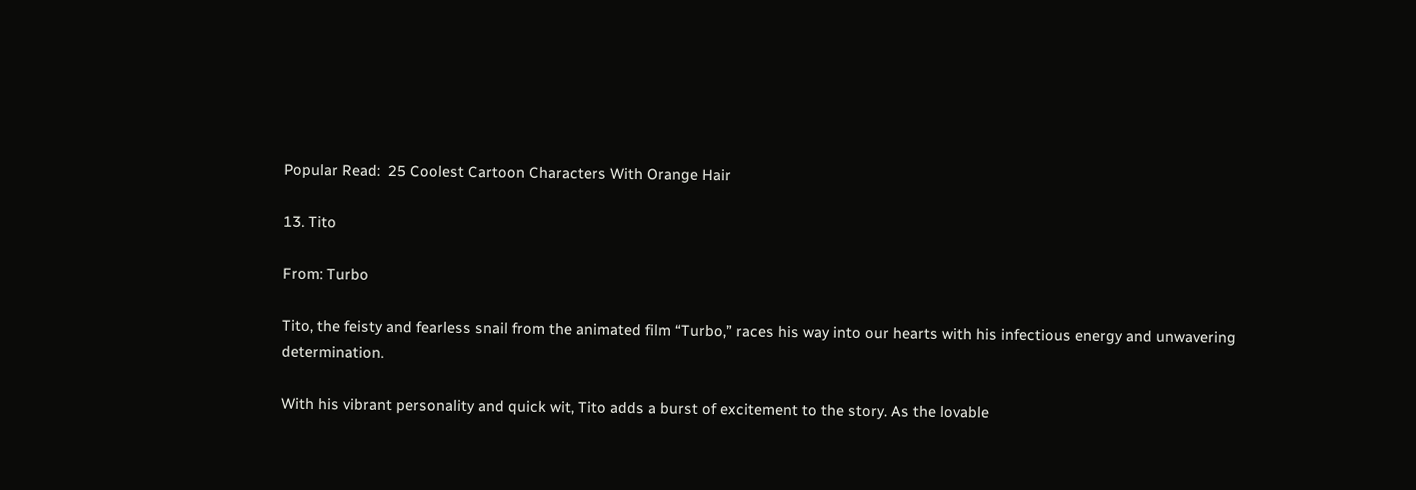Popular Read:  25 Coolest Cartoon Characters With Orange Hair

13. Tito

From: Turbo

Tito, the feisty and fearless snail from the animated film “Turbo,” races his way into our hearts with his infectious energy and unwavering determination.

With his vibrant personality and quick wit, Tito adds a burst of excitement to the story. As the lovable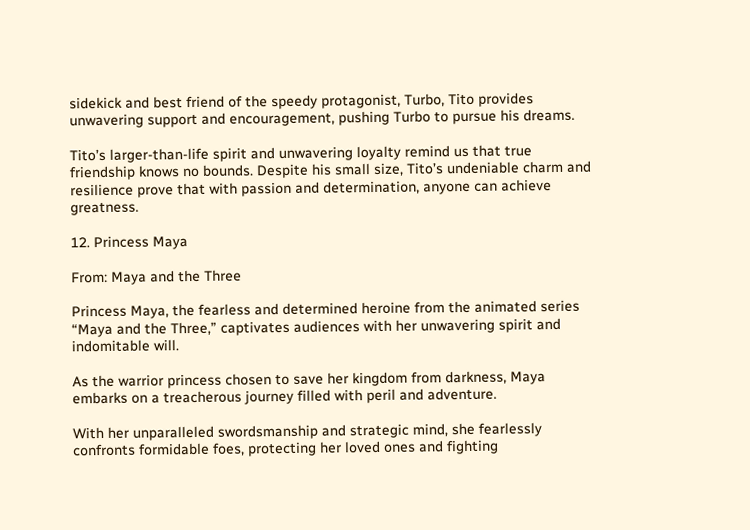sidekick and best friend of the speedy protagonist, Turbo, Tito provides unwavering support and encouragement, pushing Turbo to pursue his dreams.

Tito’s larger-than-life spirit and unwavering loyalty remind us that true friendship knows no bounds. Despite his small size, Tito’s undeniable charm and resilience prove that with passion and determination, anyone can achieve greatness.

12. Princess Maya

From: Maya and the Three

Princess Maya, the fearless and determined heroine from the animated series “Maya and the Three,” captivates audiences with her unwavering spirit and indomitable will.

As the warrior princess chosen to save her kingdom from darkness, Maya embarks on a treacherous journey filled with peril and adventure.

With her unparalleled swordsmanship and strategic mind, she fearlessly confronts formidable foes, protecting her loved ones and fighting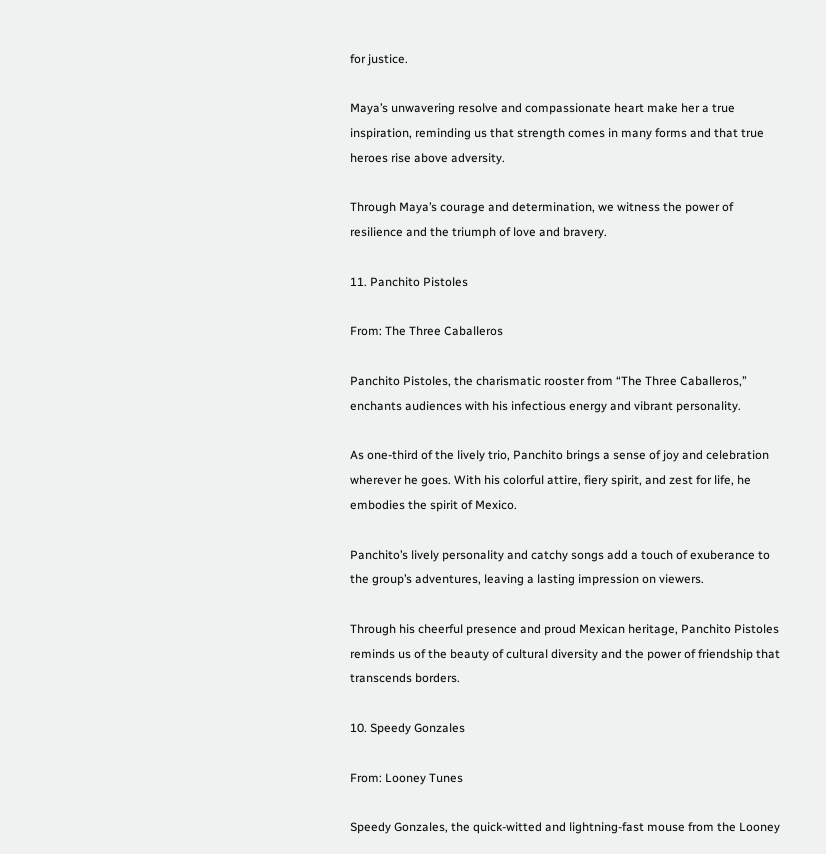for justice.

Maya’s unwavering resolve and compassionate heart make her a true inspiration, reminding us that strength comes in many forms and that true heroes rise above adversity.

Through Maya’s courage and determination, we witness the power of resilience and the triumph of love and bravery.

11. Panchito Pistoles

From: The Three Caballeros

Panchito Pistoles, the charismatic rooster from “The Three Caballeros,” enchants audiences with his infectious energy and vibrant personality.

As one-third of the lively trio, Panchito brings a sense of joy and celebration wherever he goes. With his colorful attire, fiery spirit, and zest for life, he embodies the spirit of Mexico.

Panchito’s lively personality and catchy songs add a touch of exuberance to the group’s adventures, leaving a lasting impression on viewers.

Through his cheerful presence and proud Mexican heritage, Panchito Pistoles reminds us of the beauty of cultural diversity and the power of friendship that transcends borders.

10. Speedy Gonzales

From: Looney Tunes

Speedy Gonzales, the quick-witted and lightning-fast mouse from the Looney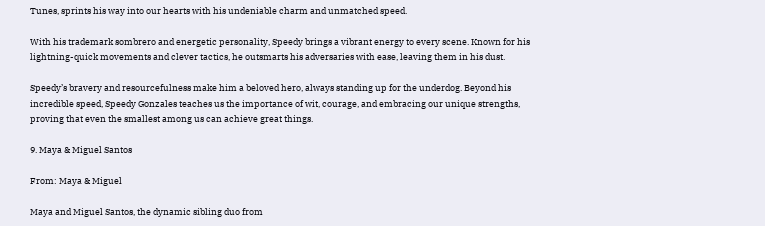Tunes, sprints his way into our hearts with his undeniable charm and unmatched speed.

With his trademark sombrero and energetic personality, Speedy brings a vibrant energy to every scene. Known for his lightning-quick movements and clever tactics, he outsmarts his adversaries with ease, leaving them in his dust.

Speedy’s bravery and resourcefulness make him a beloved hero, always standing up for the underdog. Beyond his incredible speed, Speedy Gonzales teaches us the importance of wit, courage, and embracing our unique strengths, proving that even the smallest among us can achieve great things.

9. Maya & Miguel Santos

From: Maya & Miguel

Maya and Miguel Santos, the dynamic sibling duo from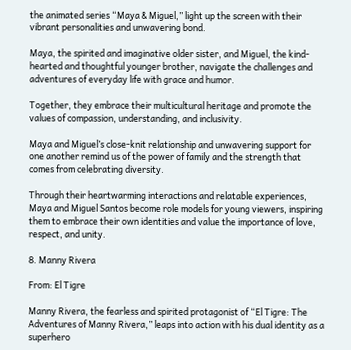the animated series “Maya & Miguel,” light up the screen with their vibrant personalities and unwavering bond.

Maya, the spirited and imaginative older sister, and Miguel, the kind-hearted and thoughtful younger brother, navigate the challenges and adventures of everyday life with grace and humor.

Together, they embrace their multicultural heritage and promote the values of compassion, understanding, and inclusivity.

Maya and Miguel’s close-knit relationship and unwavering support for one another remind us of the power of family and the strength that comes from celebrating diversity.

Through their heartwarming interactions and relatable experiences, Maya and Miguel Santos become role models for young viewers, inspiring them to embrace their own identities and value the importance of love, respect, and unity.

8. Manny Rivera

From: El Tigre

Manny Rivera, the fearless and spirited protagonist of “El Tigre: The Adventures of Manny Rivera,” leaps into action with his dual identity as a superhero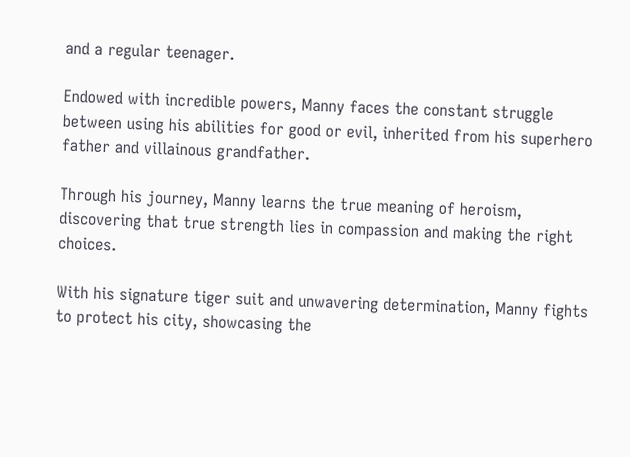and a regular teenager.

Endowed with incredible powers, Manny faces the constant struggle between using his abilities for good or evil, inherited from his superhero father and villainous grandfather.

Through his journey, Manny learns the true meaning of heroism, discovering that true strength lies in compassion and making the right choices.

With his signature tiger suit and unwavering determination, Manny fights to protect his city, showcasing the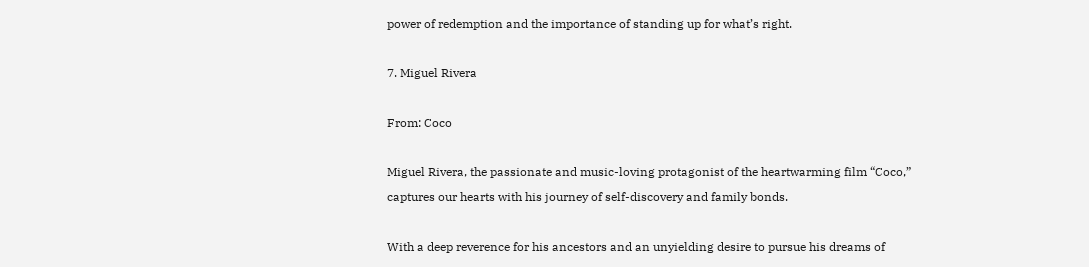power of redemption and the importance of standing up for what’s right.

7. Miguel Rivera

From: Coco

Miguel Rivera, the passionate and music-loving protagonist of the heartwarming film “Coco,” captures our hearts with his journey of self-discovery and family bonds.

With a deep reverence for his ancestors and an unyielding desire to pursue his dreams of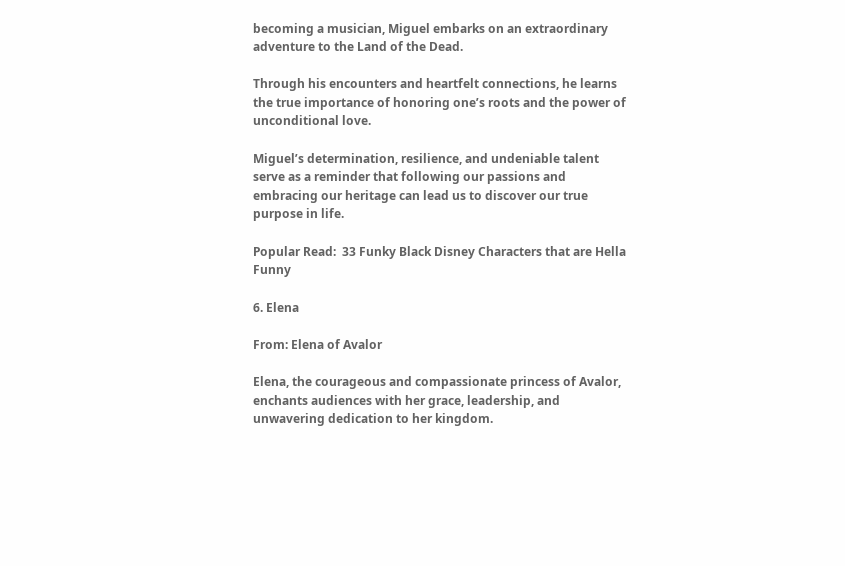becoming a musician, Miguel embarks on an extraordinary adventure to the Land of the Dead.

Through his encounters and heartfelt connections, he learns the true importance of honoring one’s roots and the power of unconditional love.

Miguel’s determination, resilience, and undeniable talent serve as a reminder that following our passions and embracing our heritage can lead us to discover our true purpose in life.

Popular Read:  33 Funky Black Disney Characters that are Hella Funny

6. Elena

From: Elena of Avalor

Elena, the courageous and compassionate princess of Avalor, enchants audiences with her grace, leadership, and unwavering dedication to her kingdom.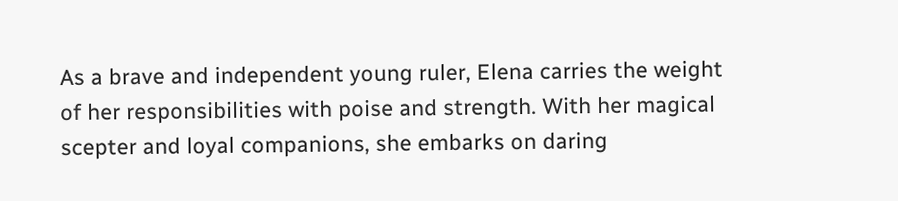As a brave and independent young ruler, Elena carries the weight of her responsibilities with poise and strength. With her magical scepter and loyal companions, she embarks on daring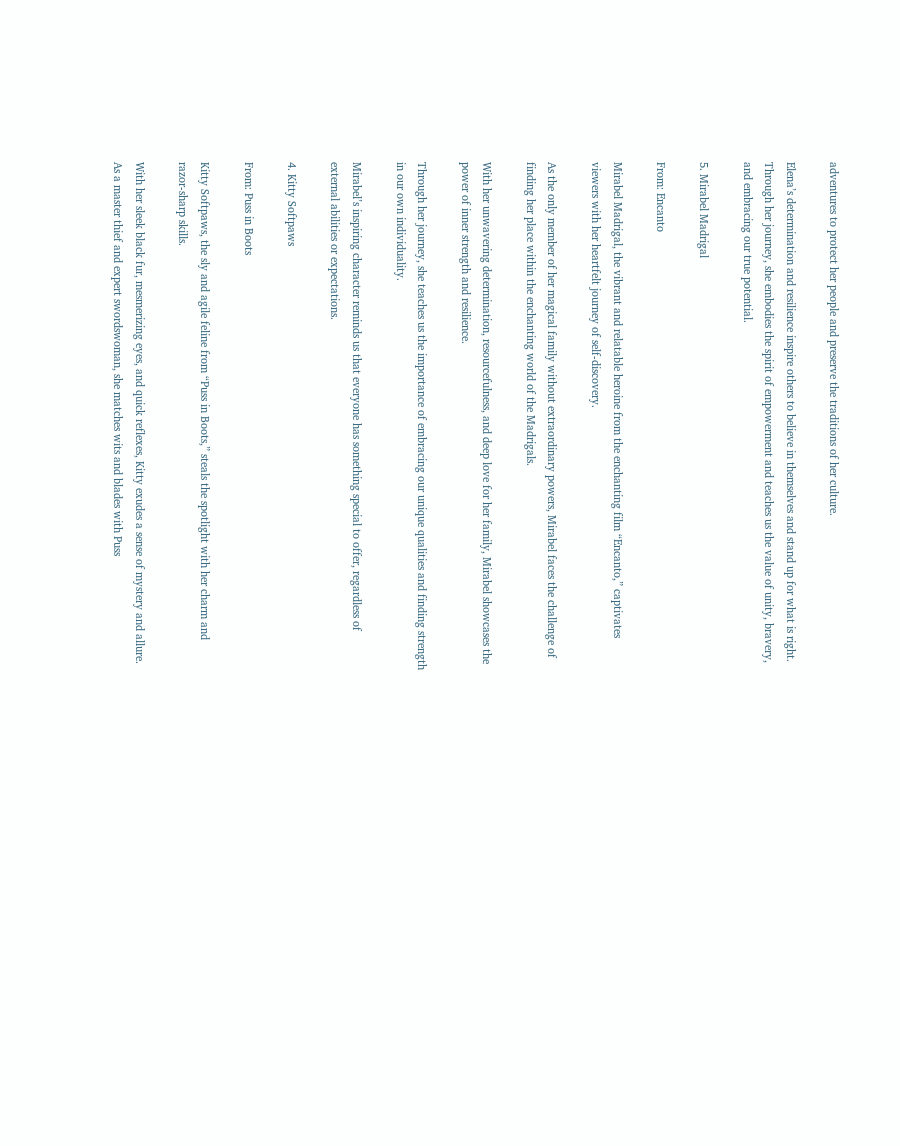adventures to protect her people and preserve the traditions of her culture.

Elena’s determination and resilience inspire others to believe in themselves and stand up for what is right. Through her journey, she embodies the spirit of empowerment and teaches us the value of unity, bravery, and embracing our true potential.

5. Mirabel Madrigal

From: Encanto

Mirabel Madrigal, the vibrant and relatable heroine from the enchanting film “Encanto,” captivates viewers with her heartfelt journey of self-discovery.

As the only member of her magical family without extraordinary powers, Mirabel faces the challenge of finding her place within the enchanting world of the Madrigals.

With her unwavering determination, resourcefulness, and deep love for her family, Mirabel showcases the power of inner strength and resilience.

Through her journey, she teaches us the importance of embracing our unique qualities and finding strength in our own individuality.

Mirabel’s inspiring character reminds us that everyone has something special to offer, regardless of external abilities or expectations.

4. Kitty Softpaws

From: Puss in Boots

Kitty Softpaws, the sly and agile feline from “Puss in Boots,” steals the spotlight with her charm and razor-sharp skills.

With her sleek black fur, mesmerizing eyes, and quick reflexes, Kitty exudes a sense of mystery and allure. As a master thief and expert swordswoman, she matches wits and blades with Puss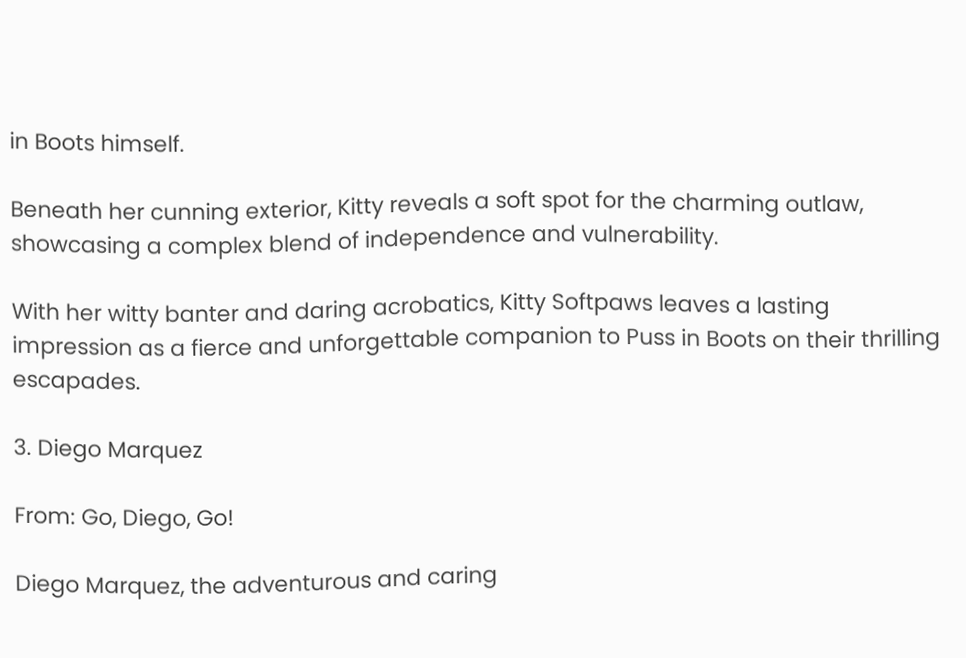in Boots himself.

Beneath her cunning exterior, Kitty reveals a soft spot for the charming outlaw, showcasing a complex blend of independence and vulnerability.

With her witty banter and daring acrobatics, Kitty Softpaws leaves a lasting impression as a fierce and unforgettable companion to Puss in Boots on their thrilling escapades.

3. Diego Marquez

From: Go, Diego, Go!

Diego Marquez, the adventurous and caring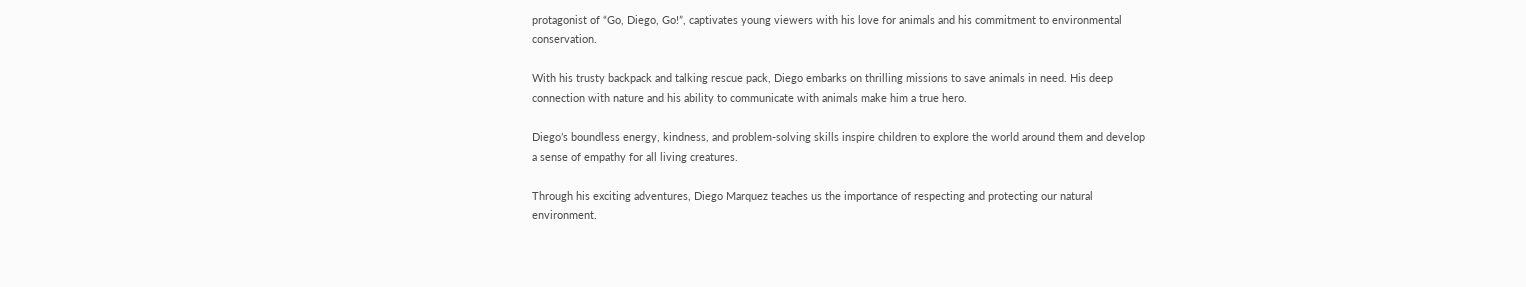protagonist of “Go, Diego, Go!”, captivates young viewers with his love for animals and his commitment to environmental conservation.

With his trusty backpack and talking rescue pack, Diego embarks on thrilling missions to save animals in need. His deep connection with nature and his ability to communicate with animals make him a true hero.

Diego’s boundless energy, kindness, and problem-solving skills inspire children to explore the world around them and develop a sense of empathy for all living creatures.

Through his exciting adventures, Diego Marquez teaches us the importance of respecting and protecting our natural environment.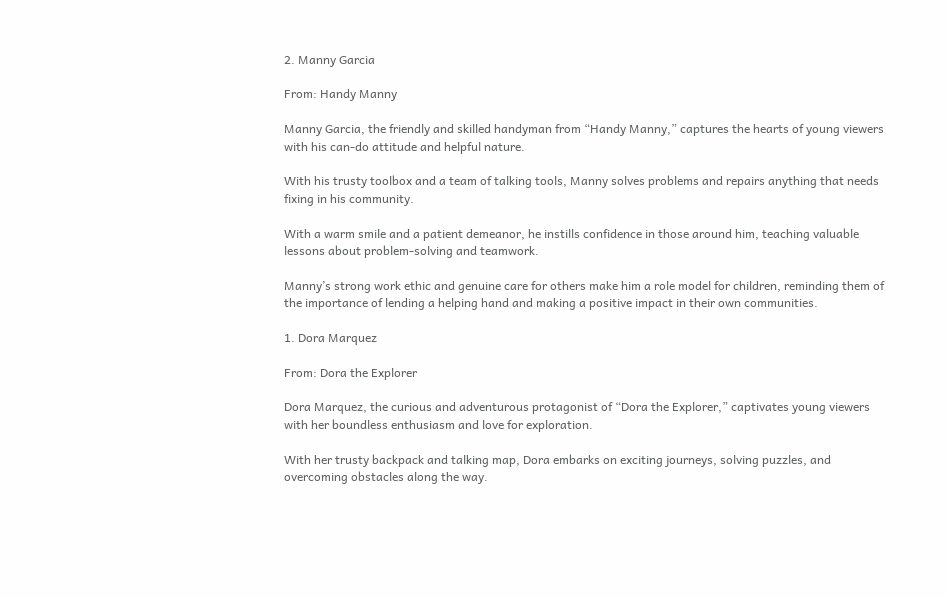2. Manny Garcia

From: Handy Manny

Manny Garcia, the friendly and skilled handyman from “Handy Manny,” captures the hearts of young viewers with his can-do attitude and helpful nature.

With his trusty toolbox and a team of talking tools, Manny solves problems and repairs anything that needs fixing in his community.

With a warm smile and a patient demeanor, he instills confidence in those around him, teaching valuable lessons about problem-solving and teamwork.

Manny’s strong work ethic and genuine care for others make him a role model for children, reminding them of the importance of lending a helping hand and making a positive impact in their own communities.

1. Dora Marquez

From: Dora the Explorer

Dora Marquez, the curious and adventurous protagonist of “Dora the Explorer,” captivates young viewers with her boundless enthusiasm and love for exploration.

With her trusty backpack and talking map, Dora embarks on exciting journeys, solving puzzles, and overcoming obstacles along the way.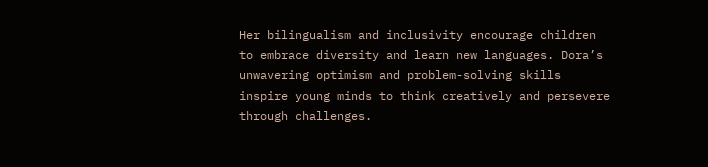Her bilingualism and inclusivity encourage children to embrace diversity and learn new languages. Dora’s unwavering optimism and problem-solving skills inspire young minds to think creatively and persevere through challenges.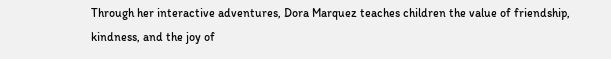Through her interactive adventures, Dora Marquez teaches children the value of friendship, kindness, and the joy of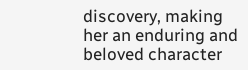discovery, making her an enduring and beloved character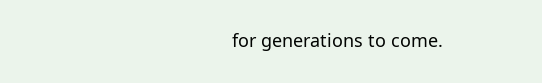for generations to come.